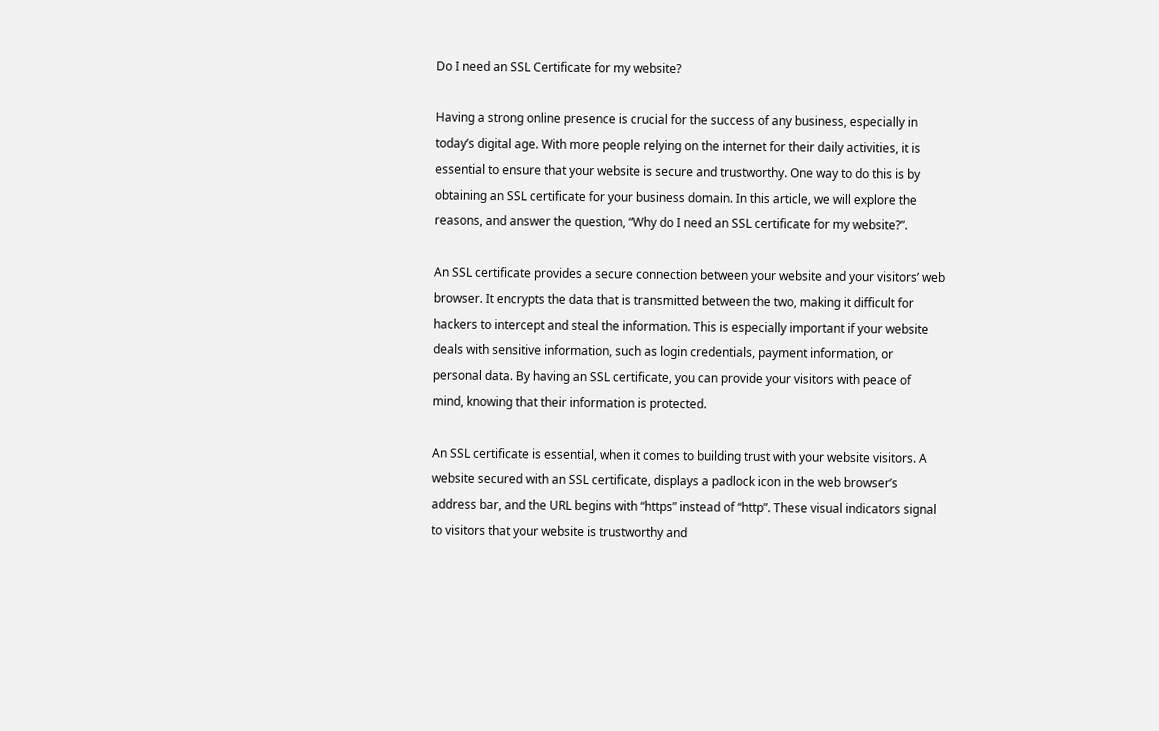Do I need an SSL Certificate for my website?

Having a strong online presence is crucial for the success of any business, especially in today’s digital age. With more people relying on the internet for their daily activities, it is essential to ensure that your website is secure and trustworthy. One way to do this is by obtaining an SSL certificate for your business domain. In this article, we will explore the reasons, and answer the question, “Why do I need an SSL certificate for my website?”.

An SSL certificate provides a secure connection between your website and your visitors’ web browser. It encrypts the data that is transmitted between the two, making it difficult for hackers to intercept and steal the information. This is especially important if your website deals with sensitive information, such as login credentials, payment information, or personal data. By having an SSL certificate, you can provide your visitors with peace of mind, knowing that their information is protected.

An SSL certificate is essential, when it comes to building trust with your website visitors. A website secured with an SSL certificate, displays a padlock icon in the web browser’s address bar, and the URL begins with “https” instead of “http”. These visual indicators signal to visitors that your website is trustworthy and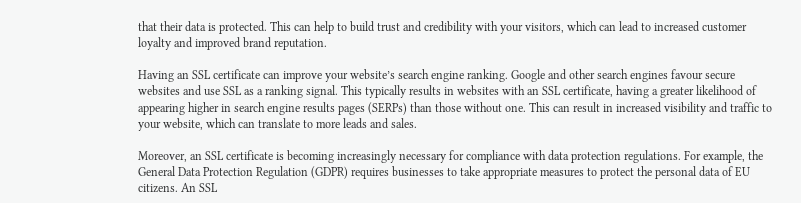that their data is protected. This can help to build trust and credibility with your visitors, which can lead to increased customer loyalty and improved brand reputation.

Having an SSL certificate can improve your website’s search engine ranking. Google and other search engines favour secure websites and use SSL as a ranking signal. This typically results in websites with an SSL certificate, having a greater likelihood of appearing higher in search engine results pages (SERPs) than those without one. This can result in increased visibility and traffic to your website, which can translate to more leads and sales.

Moreover, an SSL certificate is becoming increasingly necessary for compliance with data protection regulations. For example, the General Data Protection Regulation (GDPR) requires businesses to take appropriate measures to protect the personal data of EU citizens. An SSL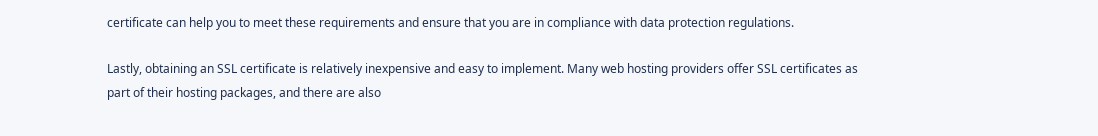certificate can help you to meet these requirements and ensure that you are in compliance with data protection regulations.

Lastly, obtaining an SSL certificate is relatively inexpensive and easy to implement. Many web hosting providers offer SSL certificates as part of their hosting packages, and there are also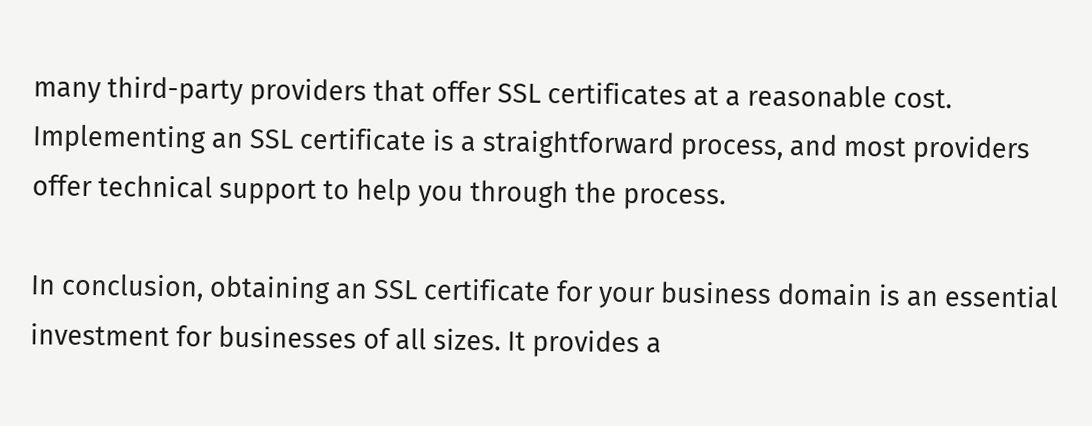many third-party providers that offer SSL certificates at a reasonable cost. Implementing an SSL certificate is a straightforward process, and most providers offer technical support to help you through the process.

In conclusion, obtaining an SSL certificate for your business domain is an essential investment for businesses of all sizes. It provides a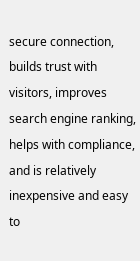secure connection, builds trust with visitors, improves search engine ranking, helps with compliance, and is relatively inexpensive and easy to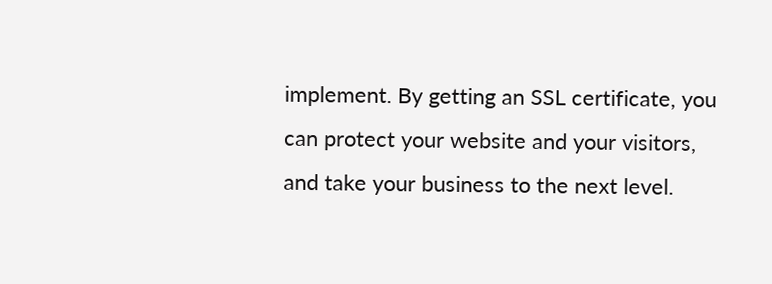implement. By getting an SSL certificate, you can protect your website and your visitors, and take your business to the next level.